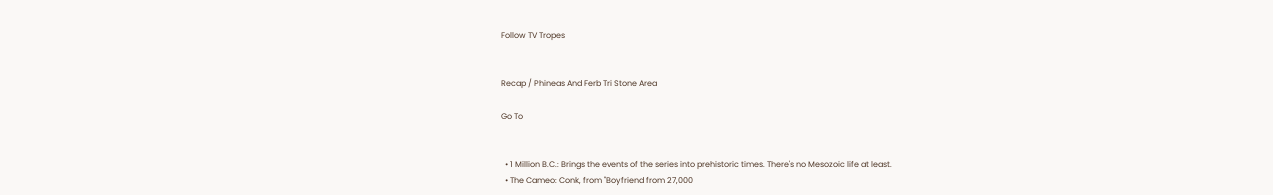Follow TV Tropes


Recap / Phineas And Ferb Tri Stone Area

Go To


  • 1 Million B.C.: Brings the events of the series into prehistoric times. There's no Mesozoic life at least.
  • The Cameo: Conk, from "Boyfriend from 27,000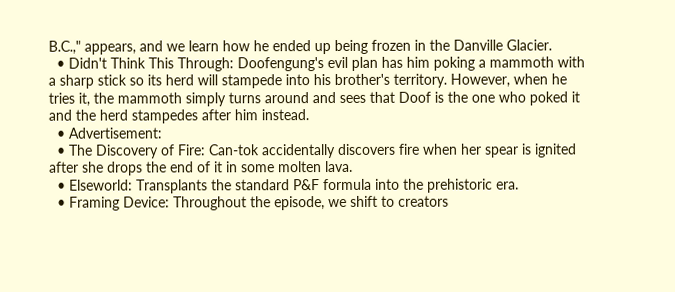B.C.," appears, and we learn how he ended up being frozen in the Danville Glacier.
  • Didn't Think This Through: Doofengung's evil plan has him poking a mammoth with a sharp stick so its herd will stampede into his brother's territory. However, when he tries it, the mammoth simply turns around and sees that Doof is the one who poked it and the herd stampedes after him instead.
  • Advertisement:
  • The Discovery of Fire: Can-tok accidentally discovers fire when her spear is ignited after she drops the end of it in some molten lava.
  • Elseworld: Transplants the standard P&F formula into the prehistoric era.
  • Framing Device: Throughout the episode, we shift to creators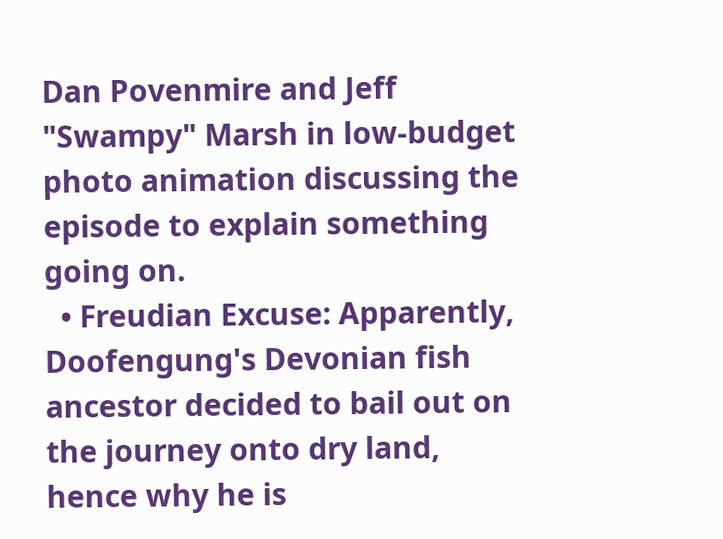Dan Povenmire and Jeff "Swampy" Marsh in low-budget photo animation discussing the episode to explain something going on.
  • Freudian Excuse: Apparently, Doofengung's Devonian fish ancestor decided to bail out on the journey onto dry land, hence why he is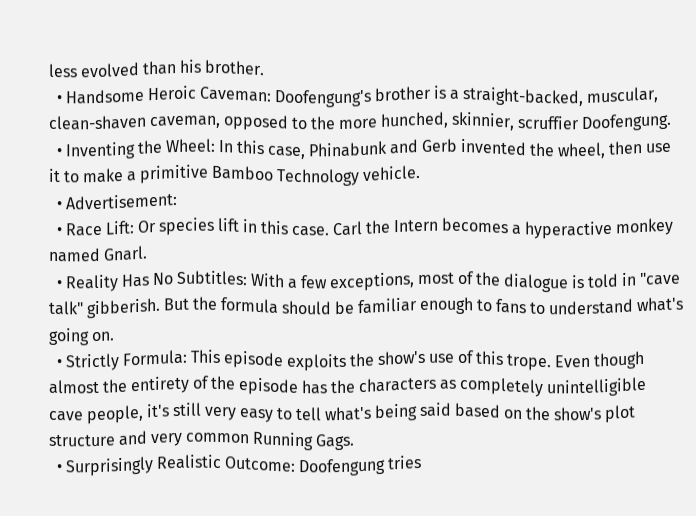less evolved than his brother.
  • Handsome Heroic Caveman: Doofengung's brother is a straight-backed, muscular, clean-shaven caveman, opposed to the more hunched, skinnier, scruffier Doofengung.
  • Inventing the Wheel: In this case, Phinabunk and Gerb invented the wheel, then use it to make a primitive Bamboo Technology vehicle.
  • Advertisement:
  • Race Lift: Or species lift in this case. Carl the Intern becomes a hyperactive monkey named Gnarl.
  • Reality Has No Subtitles: With a few exceptions, most of the dialogue is told in "cave talk" gibberish. But the formula should be familiar enough to fans to understand what's going on.
  • Strictly Formula: This episode exploits the show's use of this trope. Even though almost the entirety of the episode has the characters as completely unintelligible cave people, it's still very easy to tell what's being said based on the show's plot structure and very common Running Gags.
  • Surprisingly Realistic Outcome: Doofengung tries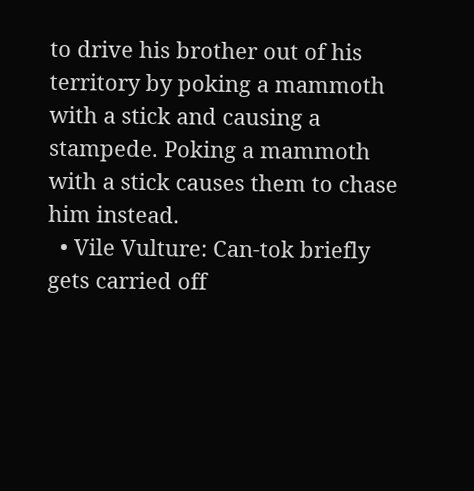to drive his brother out of his territory by poking a mammoth with a stick and causing a stampede. Poking a mammoth with a stick causes them to chase him instead.
  • Vile Vulture: Can-tok briefly gets carried off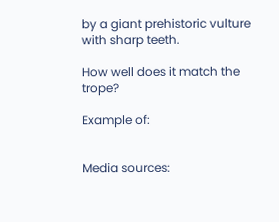by a giant prehistoric vulture with sharp teeth.

How well does it match the trope?

Example of:


Media sources: